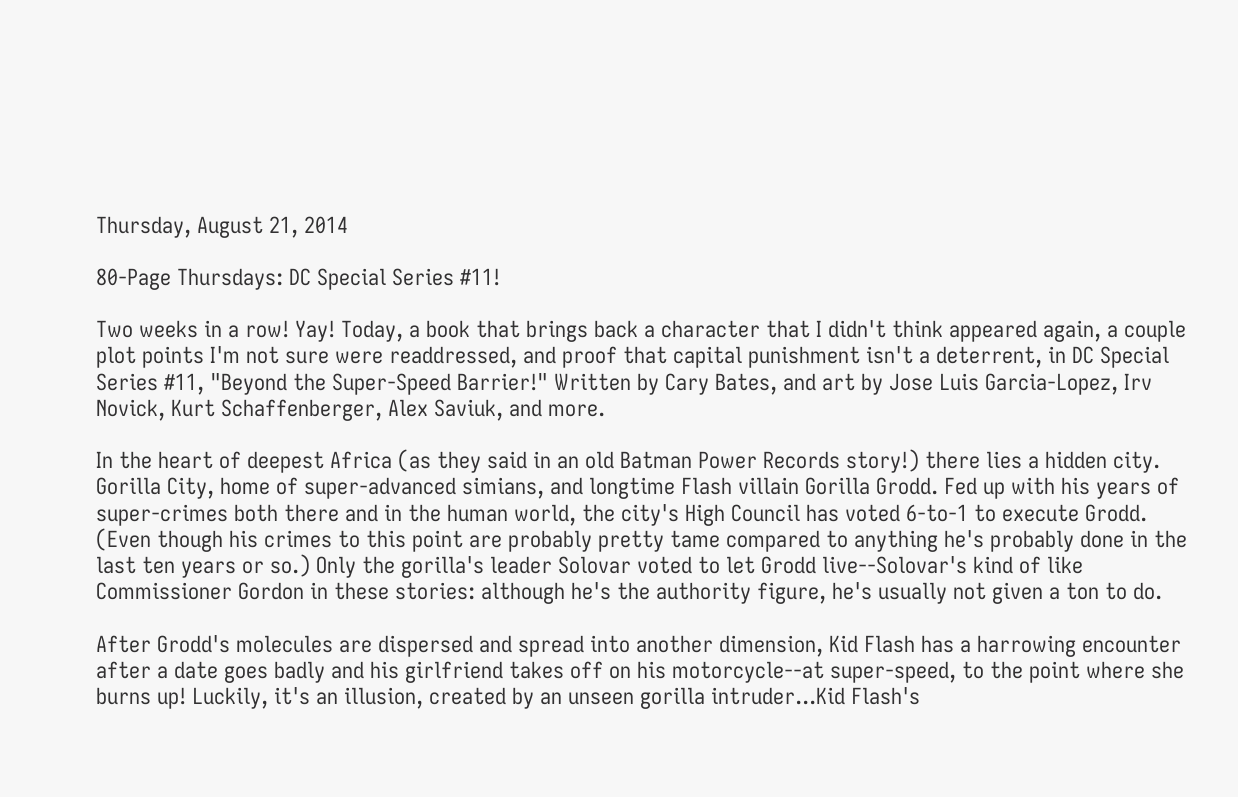Thursday, August 21, 2014

80-Page Thursdays: DC Special Series #11!

Two weeks in a row! Yay! Today, a book that brings back a character that I didn't think appeared again, a couple plot points I'm not sure were readdressed, and proof that capital punishment isn't a deterrent, in DC Special Series #11, "Beyond the Super-Speed Barrier!" Written by Cary Bates, and art by Jose Luis Garcia-Lopez, Irv Novick, Kurt Schaffenberger, Alex Saviuk, and more.

In the heart of deepest Africa (as they said in an old Batman Power Records story!) there lies a hidden city. Gorilla City, home of super-advanced simians, and longtime Flash villain Gorilla Grodd. Fed up with his years of super-crimes both there and in the human world, the city's High Council has voted 6-to-1 to execute Grodd. (Even though his crimes to this point are probably pretty tame compared to anything he's probably done in the last ten years or so.) Only the gorilla's leader Solovar voted to let Grodd live--Solovar's kind of like Commissioner Gordon in these stories: although he's the authority figure, he's usually not given a ton to do.

After Grodd's molecules are dispersed and spread into another dimension, Kid Flash has a harrowing encounter after a date goes badly and his girlfriend takes off on his motorcycle--at super-speed, to the point where she burns up! Luckily, it's an illusion, created by an unseen gorilla intruder...Kid Flash's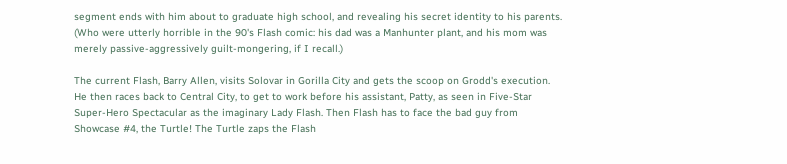segment ends with him about to graduate high school, and revealing his secret identity to his parents. (Who were utterly horrible in the 90's Flash comic: his dad was a Manhunter plant, and his mom was merely passive-aggressively guilt-mongering, if I recall.)

The current Flash, Barry Allen, visits Solovar in Gorilla City and gets the scoop on Grodd's execution. He then races back to Central City, to get to work before his assistant, Patty, as seen in Five-Star Super-Hero Spectacular as the imaginary Lady Flash. Then Flash has to face the bad guy from Showcase #4, the Turtle! The Turtle zaps the Flash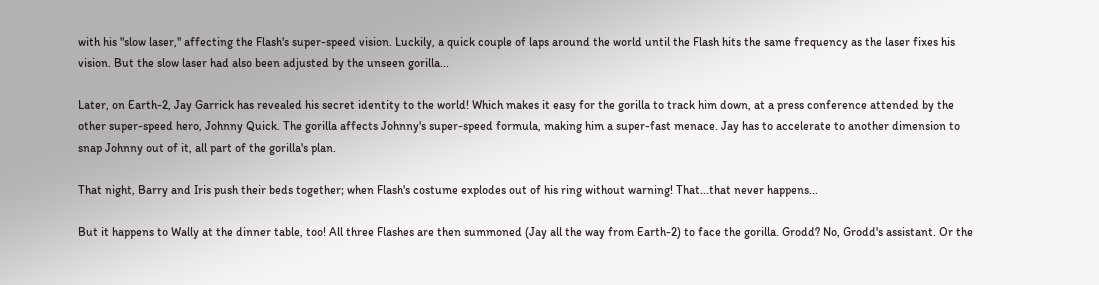with his "slow laser," affecting the Flash's super-speed vision. Luckily, a quick couple of laps around the world until the Flash hits the same frequency as the laser fixes his vision. But the slow laser had also been adjusted by the unseen gorilla...

Later, on Earth-2, Jay Garrick has revealed his secret identity to the world! Which makes it easy for the gorilla to track him down, at a press conference attended by the other super-speed hero, Johnny Quick. The gorilla affects Johnny's super-speed formula, making him a super-fast menace. Jay has to accelerate to another dimension to snap Johnny out of it, all part of the gorilla's plan.

That night, Barry and Iris push their beds together; when Flash's costume explodes out of his ring without warning! That...that never happens...

But it happens to Wally at the dinner table, too! All three Flashes are then summoned (Jay all the way from Earth-2) to face the gorilla. Grodd? No, Grodd's assistant. Or the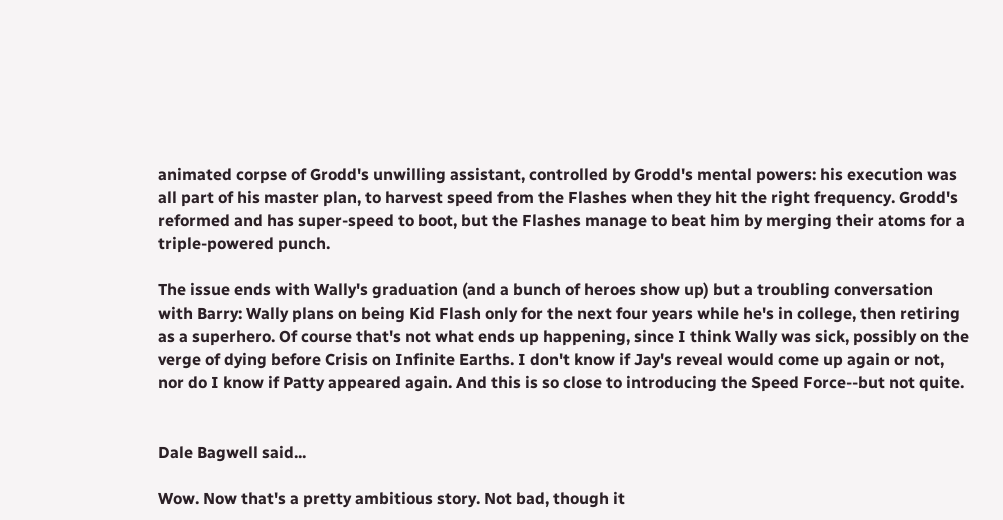animated corpse of Grodd's unwilling assistant, controlled by Grodd's mental powers: his execution was all part of his master plan, to harvest speed from the Flashes when they hit the right frequency. Grodd's reformed and has super-speed to boot, but the Flashes manage to beat him by merging their atoms for a triple-powered punch.

The issue ends with Wally's graduation (and a bunch of heroes show up) but a troubling conversation with Barry: Wally plans on being Kid Flash only for the next four years while he's in college, then retiring as a superhero. Of course that's not what ends up happening, since I think Wally was sick, possibly on the verge of dying before Crisis on Infinite Earths. I don't know if Jay's reveal would come up again or not, nor do I know if Patty appeared again. And this is so close to introducing the Speed Force--but not quite.


Dale Bagwell said...

Wow. Now that's a pretty ambitious story. Not bad, though it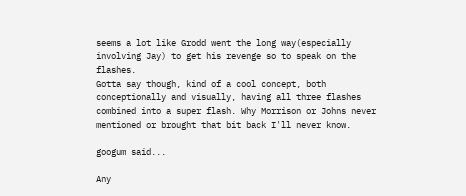seems a lot like Grodd went the long way(especially involving Jay) to get his revenge so to speak on the flashes.
Gotta say though, kind of a cool concept, both conceptionally and visually, having all three flashes combined into a super flash. Why Morrison or Johns never mentioned or brought that bit back I'll never know.

googum said...

Any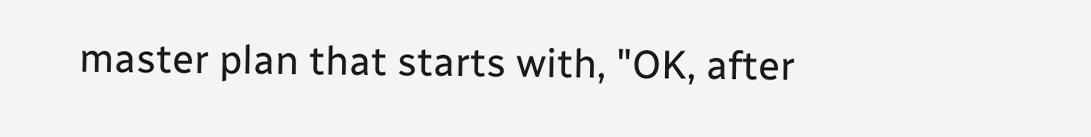master plan that starts with, "OK, after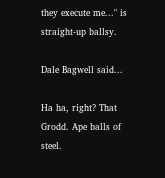they execute me..." is straight-up ballsy.

Dale Bagwell said...

Ha ha, right? That Grodd. Ape balls of steel.